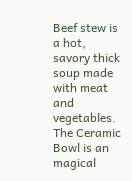Beef stew is a hot, savory thick soup made with meat and vegetables. The Ceramic Bowl is an magical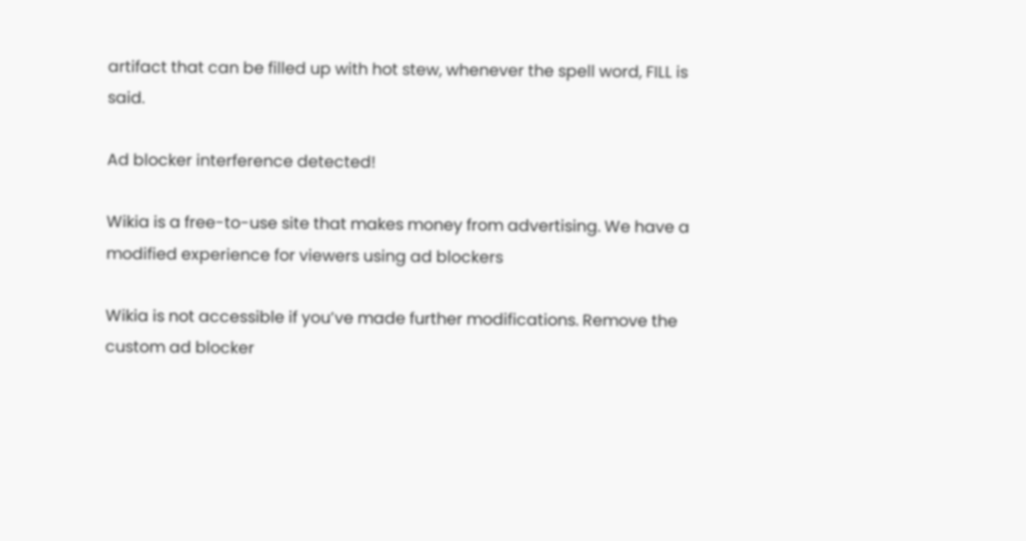artifact that can be filled up with hot stew, whenever the spell word, FILL is said.

Ad blocker interference detected!

Wikia is a free-to-use site that makes money from advertising. We have a modified experience for viewers using ad blockers

Wikia is not accessible if you’ve made further modifications. Remove the custom ad blocker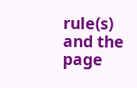rule(s) and the page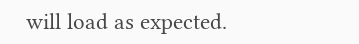will load as expected.